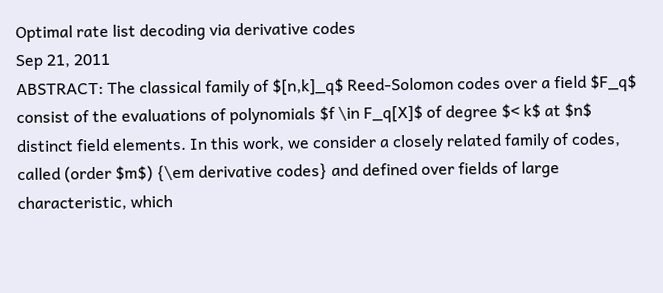Optimal rate list decoding via derivative codes
Sep 21, 2011
ABSTRACT: The classical family of $[n,k]_q$ Reed-Solomon codes over a field $F_q$ consist of the evaluations of polynomials $f \in F_q[X]$ of degree $< k$ at $n$ distinct field elements. In this work, we consider a closely related family of codes, called (order $m$) {\em derivative codes} and defined over fields of large characteristic, which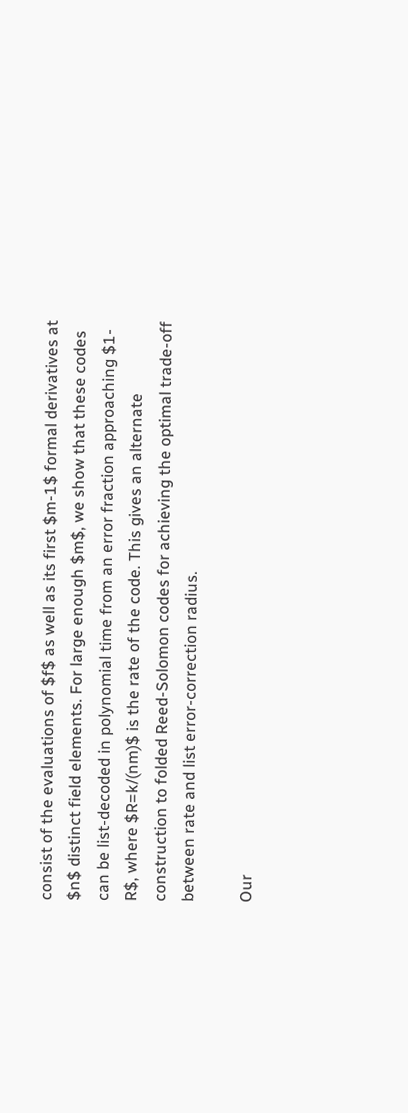consist of the evaluations of $f$ as well as its first $m-1$ formal derivatives at $n$ distinct field elements. For large enough $m$, we show that these codes can be list-decoded in polynomial time from an error fraction approaching $1-R$, where $R=k/(nm)$ is the rate of the code. This gives an alternate construction to folded Reed-Solomon codes for achieving the optimal trade-off between rate and list error-correction radius.

Our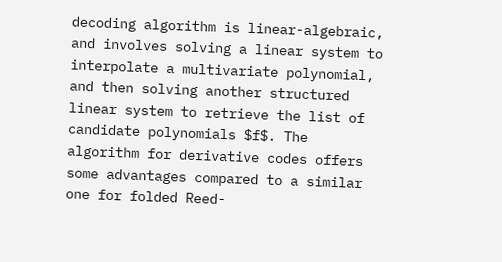decoding algorithm is linear-algebraic, and involves solving a linear system to interpolate a multivariate polynomial, and then solving another structured linear system to retrieve the list of candidate polynomials $f$. The algorithm for derivative codes offers some advantages compared to a similar one for folded Reed-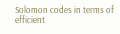Solomon codes in terms of efficient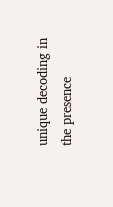unique decoding in the presence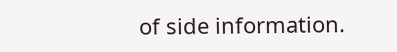of side information.